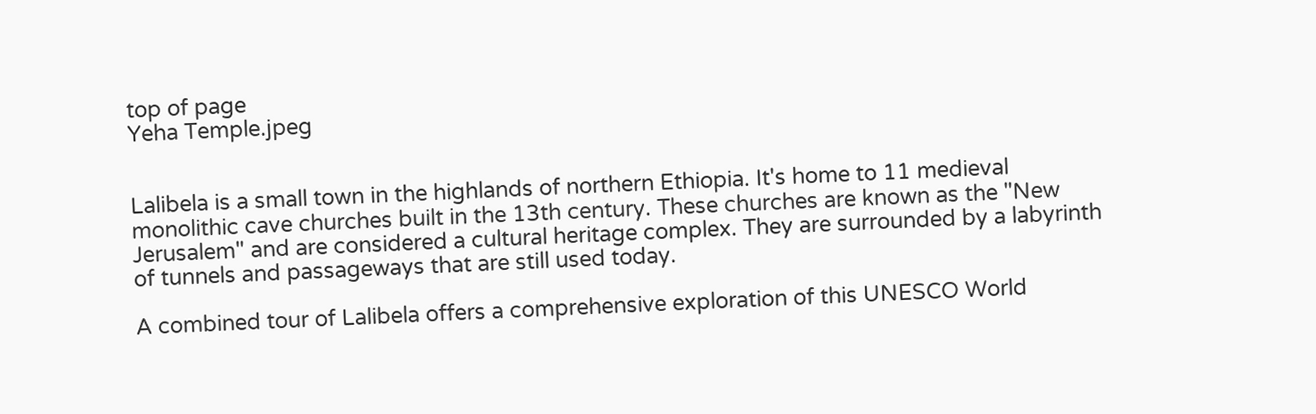top of page
Yeha Temple.jpeg


Lalibela is a small town in the highlands of northern Ethiopia. It's home to 11 medieval monolithic cave churches built in the 13th century. These churches are known as the "New Jerusalem" and are considered a cultural heritage complex. They are surrounded by a labyrinth of tunnels and passageways that are still used today.

A combined tour of Lalibela offers a comprehensive exploration of this UNESCO World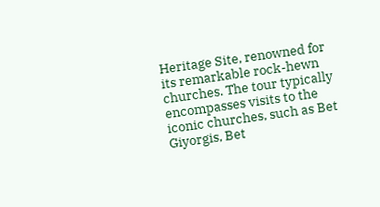Heritage Site, renowned for its remarkable rock-hewn churches. The tour typically encompasses visits to the iconic churches, such as Bet Giyorgis, Bet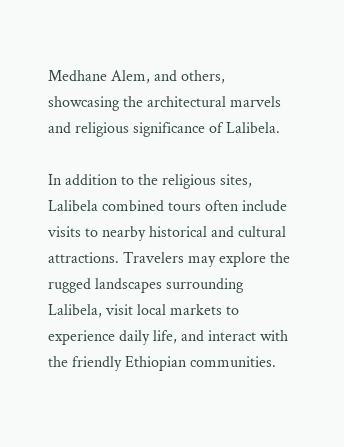Medhane Alem, and others, showcasing the architectural marvels and religious significance of Lalibela.

In addition to the religious sites, Lalibela combined tours often include visits to nearby historical and cultural attractions. Travelers may explore the rugged landscapes surrounding Lalibela, visit local markets to experience daily life, and interact with the friendly Ethiopian communities.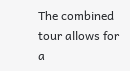The combined tour allows for a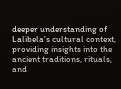deeper understanding of Lalibela's cultural context, providing insights into the ancient traditions, rituals, and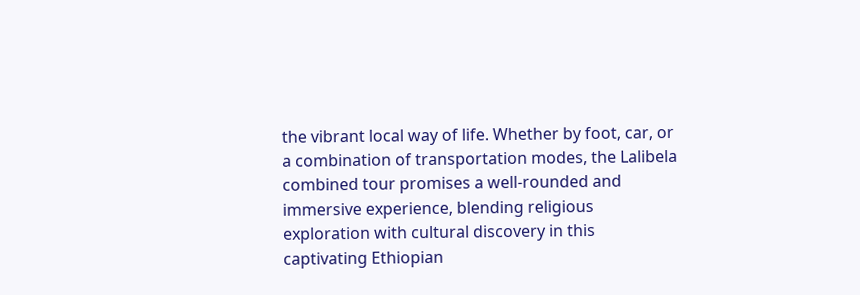the vibrant local way of life. Whether by foot, car, or a combination of transportation modes, the Lalibela combined tour promises a well-rounded and immersive experience, blending religious exploration with cultural discovery in this captivating Ethiopian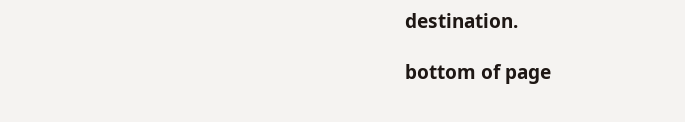destination.

bottom of page